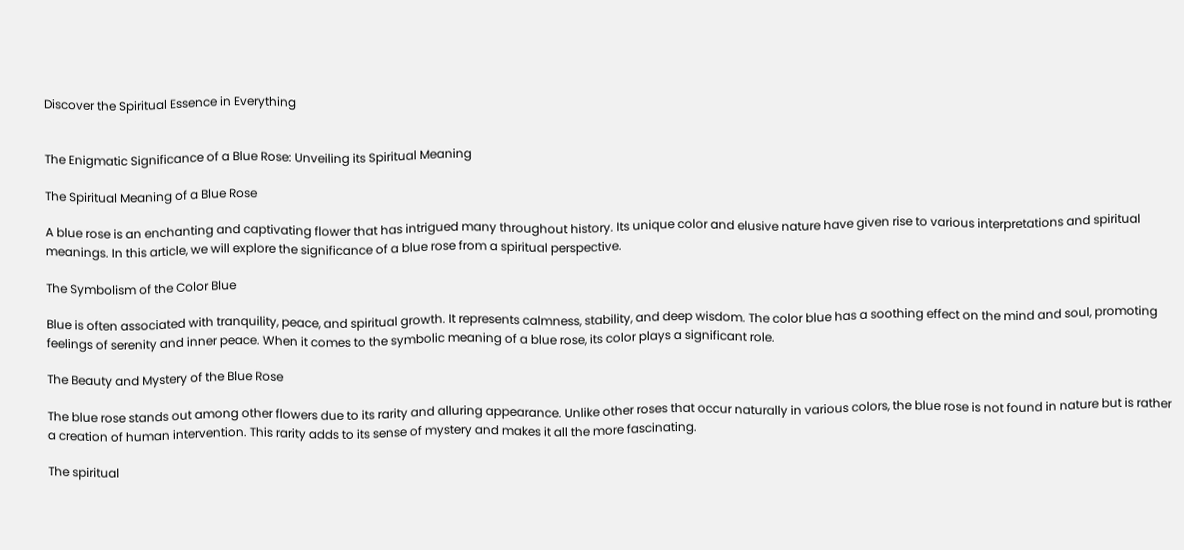Discover the Spiritual Essence in Everything


The Enigmatic Significance of a Blue Rose: Unveiling its Spiritual Meaning

The Spiritual Meaning of a Blue Rose

A blue rose is an enchanting and captivating flower that has intrigued many throughout history. Its unique color and elusive nature have given rise to various interpretations and spiritual meanings. In this article, we will explore the significance of a blue rose from a spiritual perspective.

The Symbolism of the Color Blue

Blue is often associated with tranquility, peace, and spiritual growth. It represents calmness, stability, and deep wisdom. The color blue has a soothing effect on the mind and soul, promoting feelings of serenity and inner peace. When it comes to the symbolic meaning of a blue rose, its color plays a significant role.

The Beauty and Mystery of the Blue Rose

The blue rose stands out among other flowers due to its rarity and alluring appearance. Unlike other roses that occur naturally in various colors, the blue rose is not found in nature but is rather a creation of human intervention. This rarity adds to its sense of mystery and makes it all the more fascinating.

The spiritual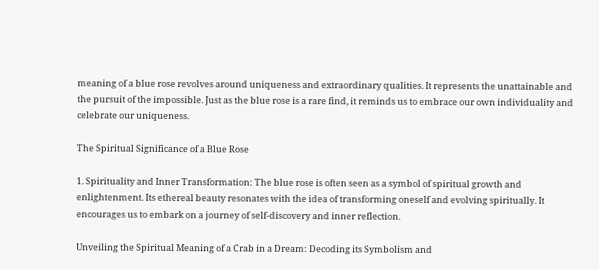meaning of a blue rose revolves around uniqueness and extraordinary qualities. It represents the unattainable and the pursuit of the impossible. Just as the blue rose is a rare find, it reminds us to embrace our own individuality and celebrate our uniqueness.

The Spiritual Significance of a Blue Rose

1. Spirituality and Inner Transformation: The blue rose is often seen as a symbol of spiritual growth and enlightenment. Its ethereal beauty resonates with the idea of transforming oneself and evolving spiritually. It encourages us to embark on a journey of self-discovery and inner reflection.

Unveiling the Spiritual Meaning of a Crab in a Dream: Decoding its Symbolism and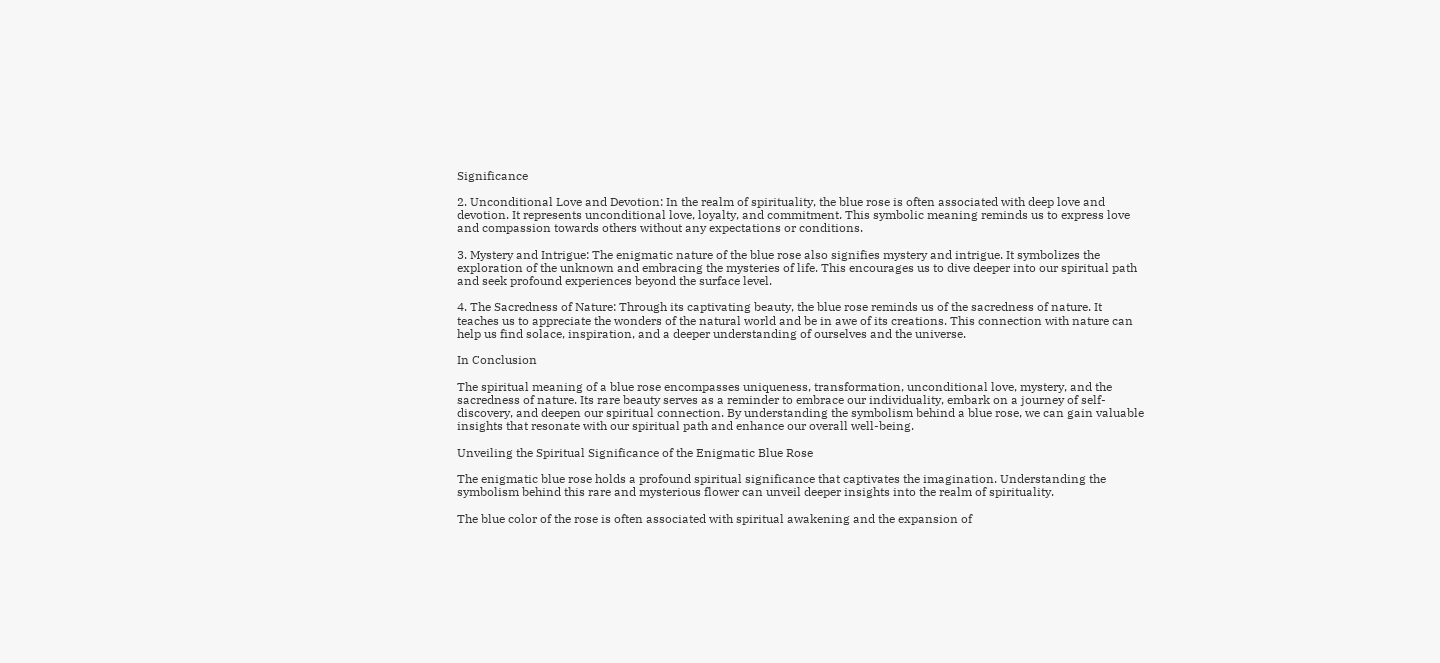Significance

2. Unconditional Love and Devotion: In the realm of spirituality, the blue rose is often associated with deep love and devotion. It represents unconditional love, loyalty, and commitment. This symbolic meaning reminds us to express love and compassion towards others without any expectations or conditions.

3. Mystery and Intrigue: The enigmatic nature of the blue rose also signifies mystery and intrigue. It symbolizes the exploration of the unknown and embracing the mysteries of life. This encourages us to dive deeper into our spiritual path and seek profound experiences beyond the surface level.

4. The Sacredness of Nature: Through its captivating beauty, the blue rose reminds us of the sacredness of nature. It teaches us to appreciate the wonders of the natural world and be in awe of its creations. This connection with nature can help us find solace, inspiration, and a deeper understanding of ourselves and the universe.

In Conclusion

The spiritual meaning of a blue rose encompasses uniqueness, transformation, unconditional love, mystery, and the sacredness of nature. Its rare beauty serves as a reminder to embrace our individuality, embark on a journey of self-discovery, and deepen our spiritual connection. By understanding the symbolism behind a blue rose, we can gain valuable insights that resonate with our spiritual path and enhance our overall well-being.

Unveiling the Spiritual Significance of the Enigmatic Blue Rose

The enigmatic blue rose holds a profound spiritual significance that captivates the imagination. Understanding the symbolism behind this rare and mysterious flower can unveil deeper insights into the realm of spirituality.

The blue color of the rose is often associated with spiritual awakening and the expansion of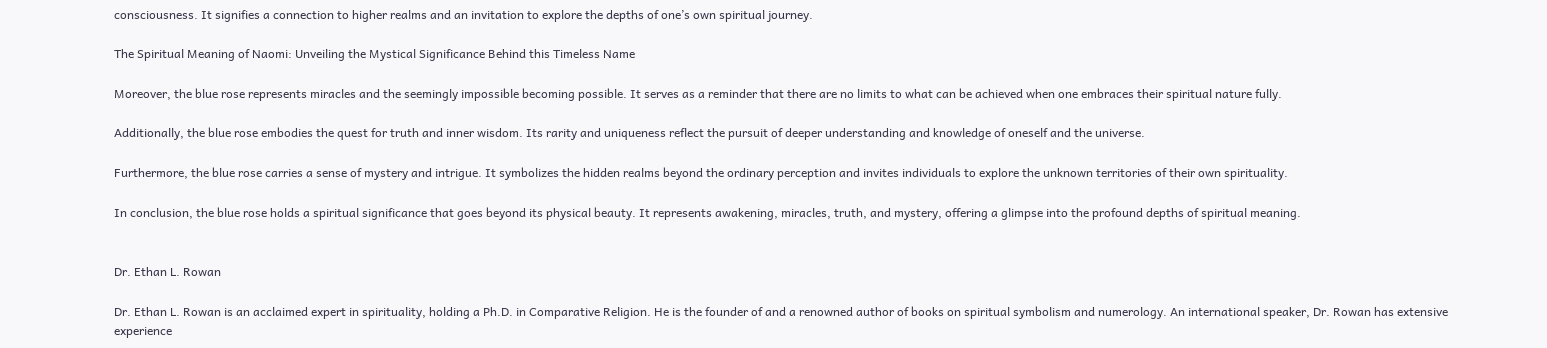consciousness. It signifies a connection to higher realms and an invitation to explore the depths of one’s own spiritual journey.

The Spiritual Meaning of Naomi: Unveiling the Mystical Significance Behind this Timeless Name

Moreover, the blue rose represents miracles and the seemingly impossible becoming possible. It serves as a reminder that there are no limits to what can be achieved when one embraces their spiritual nature fully.

Additionally, the blue rose embodies the quest for truth and inner wisdom. Its rarity and uniqueness reflect the pursuit of deeper understanding and knowledge of oneself and the universe.

Furthermore, the blue rose carries a sense of mystery and intrigue. It symbolizes the hidden realms beyond the ordinary perception and invites individuals to explore the unknown territories of their own spirituality.

In conclusion, the blue rose holds a spiritual significance that goes beyond its physical beauty. It represents awakening, miracles, truth, and mystery, offering a glimpse into the profound depths of spiritual meaning.


Dr. Ethan L. Rowan

Dr. Ethan L. Rowan is an acclaimed expert in spirituality, holding a Ph.D. in Comparative Religion. He is the founder of and a renowned author of books on spiritual symbolism and numerology. An international speaker, Dr. Rowan has extensive experience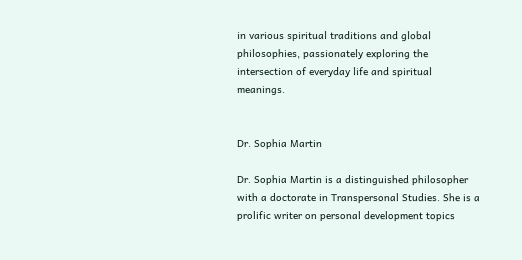in various spiritual traditions and global philosophies, passionately exploring the intersection of everyday life and spiritual meanings.


Dr. Sophia Martin

Dr. Sophia Martin is a distinguished philosopher with a doctorate in Transpersonal Studies. She is a prolific writer on personal development topics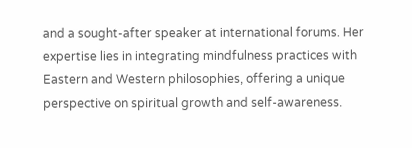and a sought-after speaker at international forums. Her expertise lies in integrating mindfulness practices with Eastern and Western philosophies, offering a unique perspective on spiritual growth and self-awareness.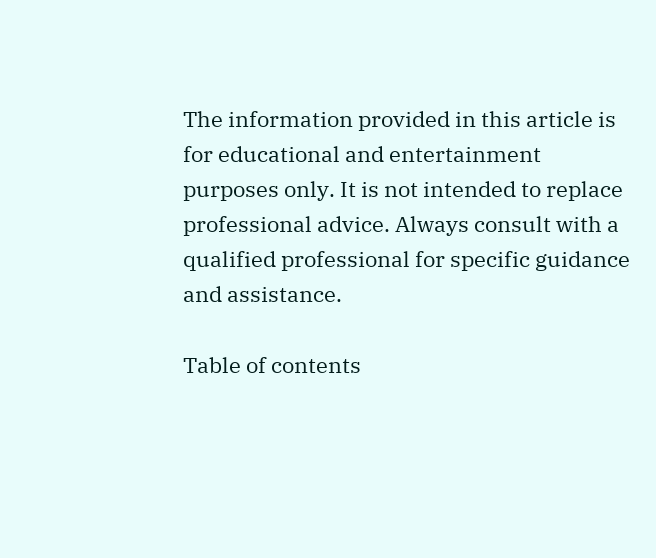The information provided in this article is for educational and entertainment purposes only. It is not intended to replace professional advice. Always consult with a qualified professional for specific guidance and assistance.

Table of contents